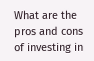What are the pros and cons of investing in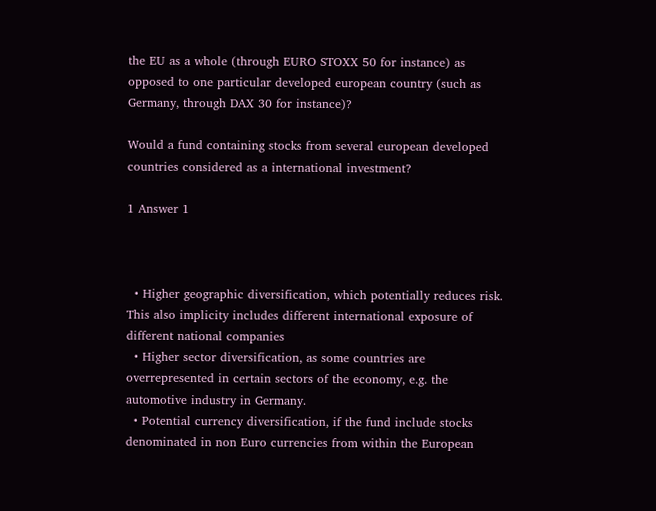the EU as a whole (through EURO STOXX 50 for instance) as opposed to one particular developed european country (such as Germany, through DAX 30 for instance)?

Would a fund containing stocks from several european developed countries considered as a international investment?

1 Answer 1



  • Higher geographic diversification, which potentially reduces risk. This also implicity includes different international exposure of different national companies
  • Higher sector diversification, as some countries are overrepresented in certain sectors of the economy, e.g. the automotive industry in Germany.
  • Potential currency diversification, if the fund include stocks denominated in non Euro currencies from within the European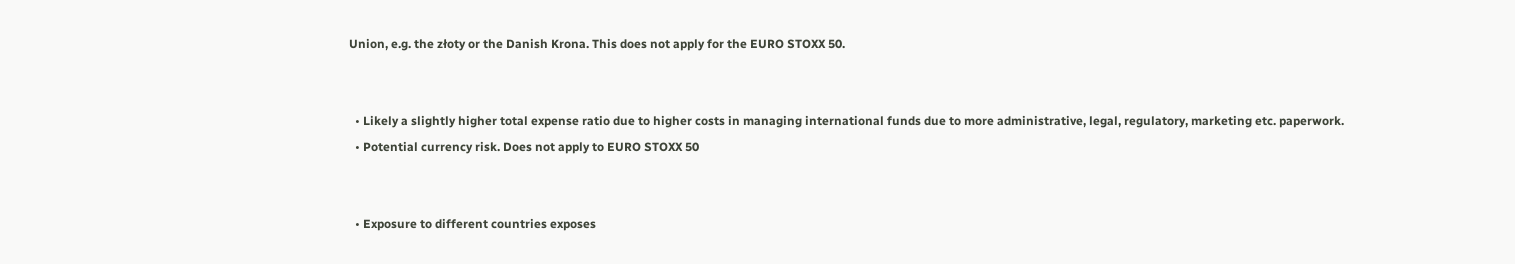Union, e.g. the złoty or the Danish Krona. This does not apply for the EURO STOXX 50.


  • Likely a slightly higher total expense ratio due to higher costs in managing international funds due to more administrative, legal, regulatory, marketing etc. paperwork.
  • Potential currency risk. Does not apply to EURO STOXX 50


  • Exposure to different countries exposes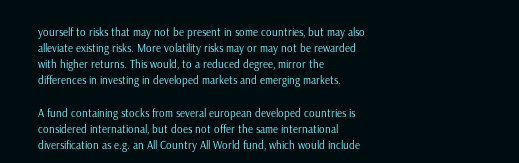yourself to risks that may not be present in some countries, but may also alleviate existing risks. More volatility risks may or may not be rewarded with higher returns. This would, to a reduced degree, mirror the differences in investing in developed markets and emerging markets.

A fund containing stocks from several european developed countries is considered international, but does not offer the same international diversification as e.g. an All Country All World fund, which would include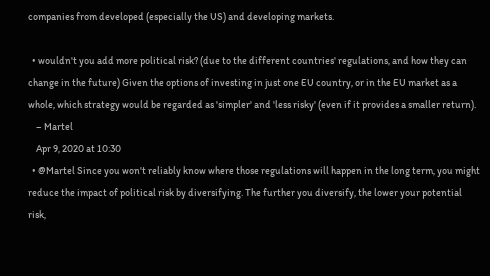companies from developed (especially the US) and developing markets.

  • wouldn't you add more political risk? (due to the different countries' regulations, and how they can change in the future) Given the options of investing in just one EU country, or in the EU market as a whole, which strategy would be regarded as 'simpler' and 'less risky' (even if it provides a smaller return).
    – Martel
    Apr 9, 2020 at 10:30
  • @Martel Since you won't reliably know where those regulations will happen in the long term, you might reduce the impact of political risk by diversifying. The further you diversify, the lower your potential risk,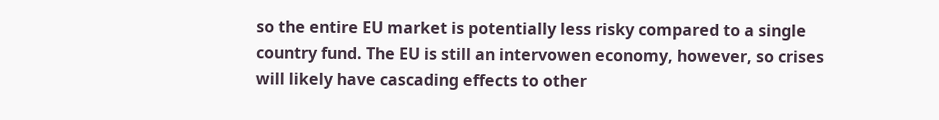so the entire EU market is potentially less risky compared to a single country fund. The EU is still an intervowen economy, however, so crises will likely have cascading effects to other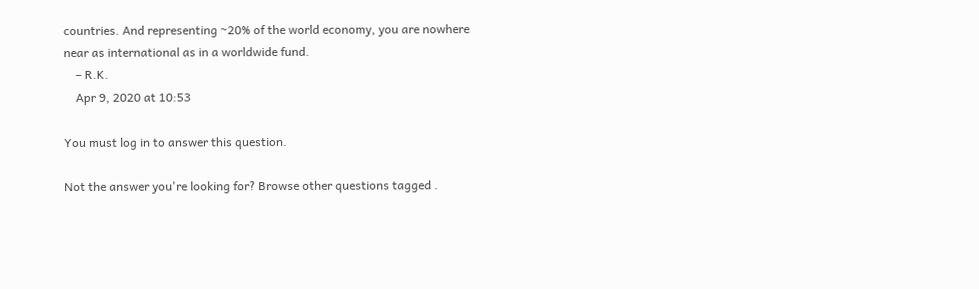countries. And representing ~20% of the world economy, you are nowhere near as international as in a worldwide fund.
    – R.K.
    Apr 9, 2020 at 10:53

You must log in to answer this question.

Not the answer you're looking for? Browse other questions tagged .